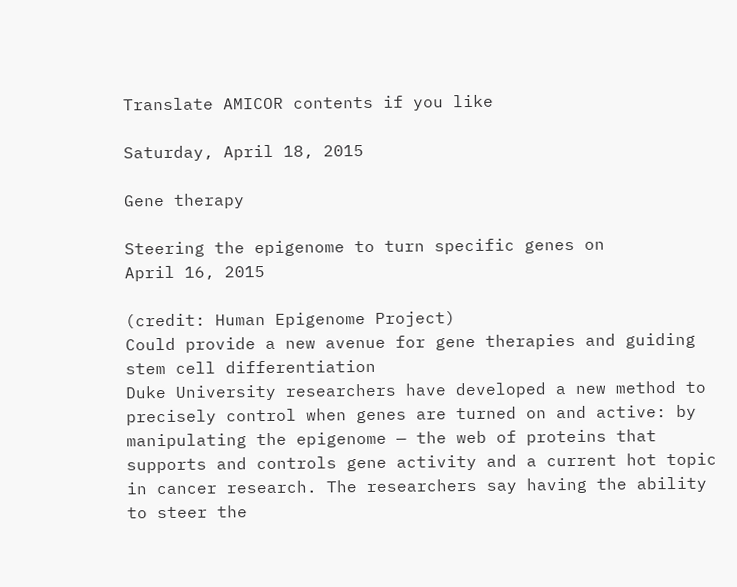Translate AMICOR contents if you like

Saturday, April 18, 2015

Gene therapy

Steering the epigenome to turn specific genes on
April 16, 2015

(credit: Human Epigenome Project)
Could provide a new avenue for gene therapies and guiding stem cell differentiation
Duke University researchers have developed a new method to precisely control when genes are turned on and active: by manipulating the epigenome — the web of proteins that supports and controls gene activity and a current hot topic in cancer research. The researchers say having the ability to steer the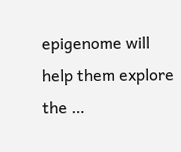epigenome will help them explore the …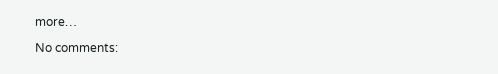more…

No comments: